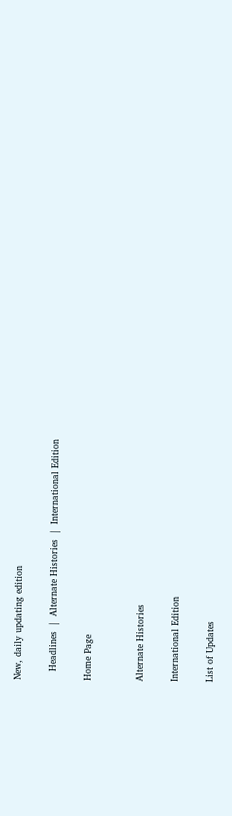New, daily updating edition

   Headlines  |  Alternate Histories  |  International Edition

Home Page


Alternate Histories

International Edition

List of Updates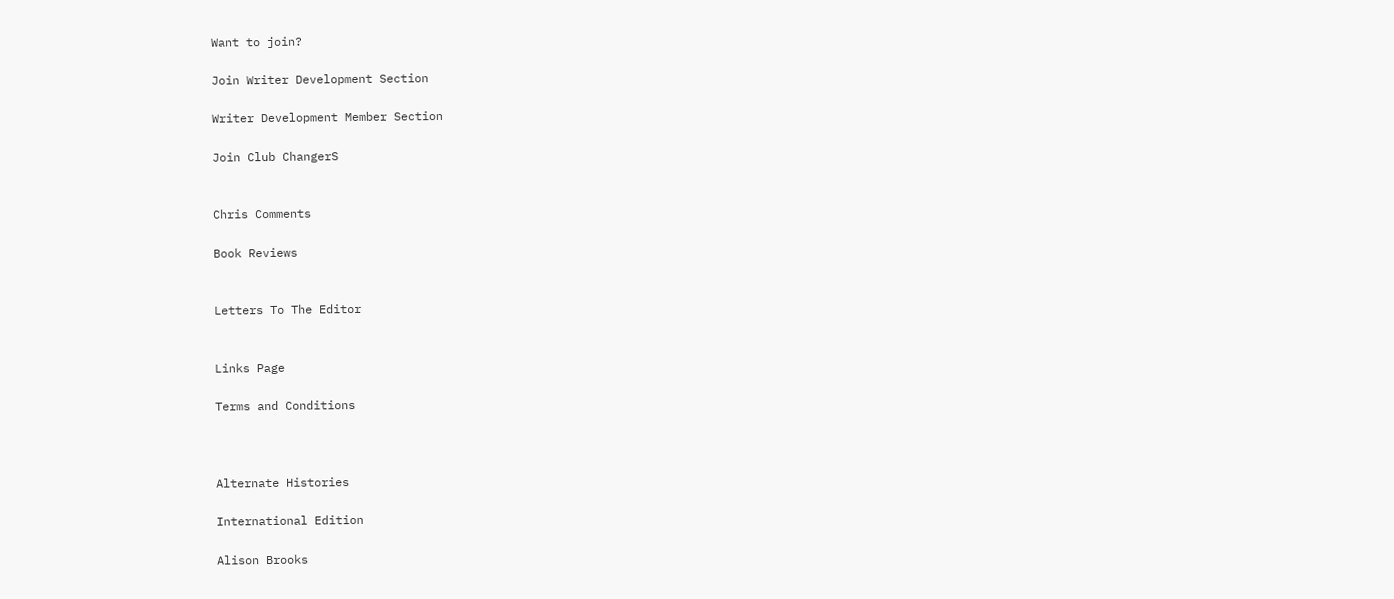Want to join?

Join Writer Development Section

Writer Development Member Section

Join Club ChangerS


Chris Comments

Book Reviews


Letters To The Editor


Links Page

Terms and Conditions



Alternate Histories

International Edition

Alison Brooks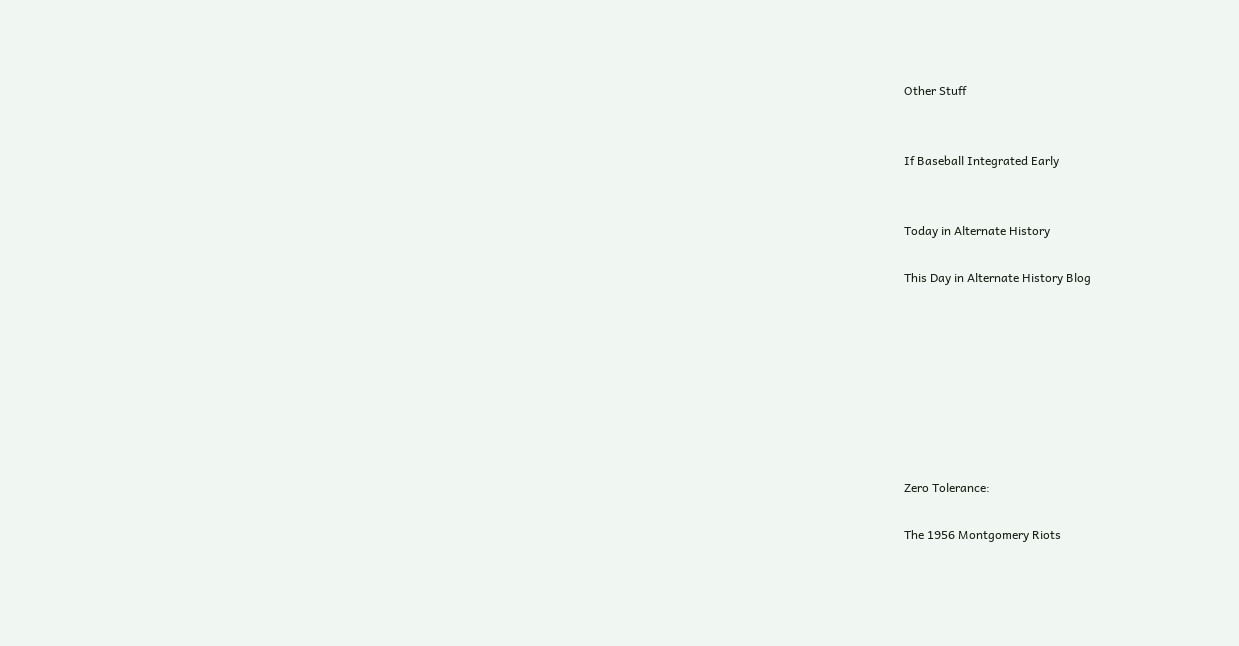Other Stuff


If Baseball Integrated Early


Today in Alternate History

This Day in Alternate History Blog








Zero Tolerance:

The 1956 Montgomery Riots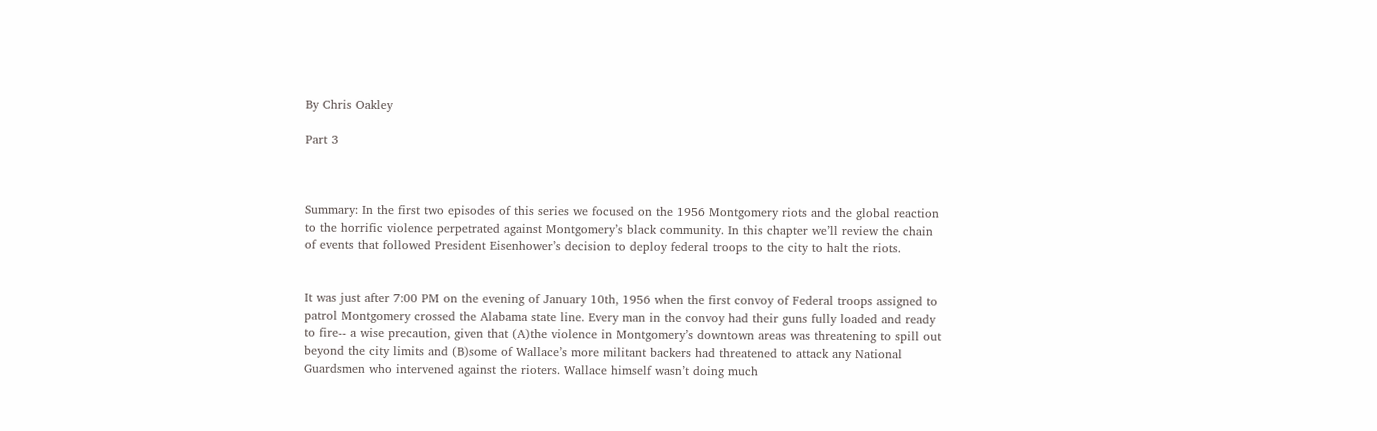By Chris Oakley

Part 3



Summary: In the first two episodes of this series we focused on the 1956 Montgomery riots and the global reaction to the horrific violence perpetrated against Montgomery’s black community. In this chapter we’ll review the chain of events that followed President Eisenhower’s decision to deploy federal troops to the city to halt the riots.


It was just after 7:00 PM on the evening of January 10th, 1956 when the first convoy of Federal troops assigned to patrol Montgomery crossed the Alabama state line. Every man in the convoy had their guns fully loaded and ready to fire-- a wise precaution, given that (A)the violence in Montgomery’s downtown areas was threatening to spill out beyond the city limits and (B)some of Wallace’s more militant backers had threatened to attack any National Guardsmen who intervened against the rioters. Wallace himself wasn’t doing much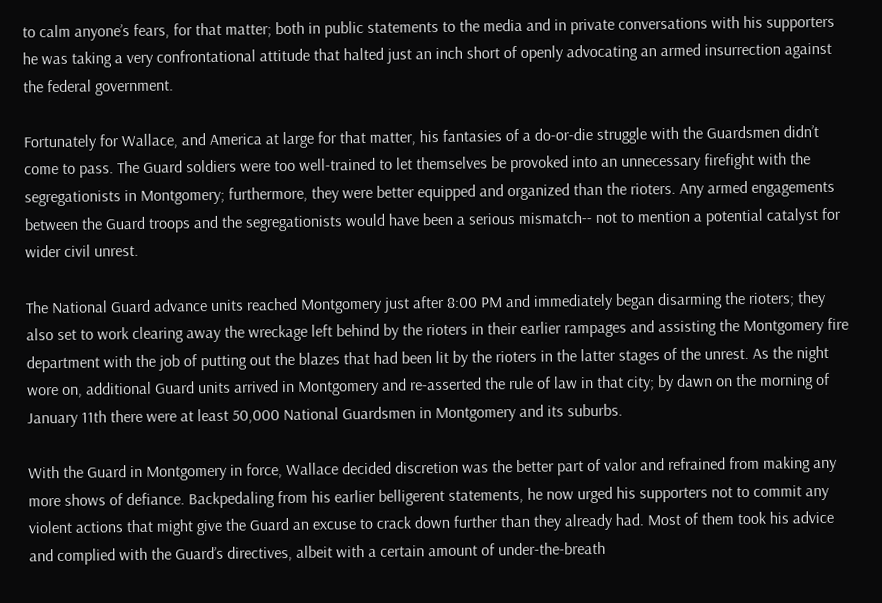to calm anyone’s fears, for that matter; both in public statements to the media and in private conversations with his supporters he was taking a very confrontational attitude that halted just an inch short of openly advocating an armed insurrection against the federal government.

Fortunately for Wallace, and America at large for that matter, his fantasies of a do-or-die struggle with the Guardsmen didn’t come to pass. The Guard soldiers were too well-trained to let themselves be provoked into an unnecessary firefight with the segregationists in Montgomery; furthermore, they were better equipped and organized than the rioters. Any armed engagements between the Guard troops and the segregationists would have been a serious mismatch-- not to mention a potential catalyst for wider civil unrest.

The National Guard advance units reached Montgomery just after 8:00 PM and immediately began disarming the rioters; they also set to work clearing away the wreckage left behind by the rioters in their earlier rampages and assisting the Montgomery fire department with the job of putting out the blazes that had been lit by the rioters in the latter stages of the unrest. As the night wore on, additional Guard units arrived in Montgomery and re-asserted the rule of law in that city; by dawn on the morning of January 11th there were at least 50,000 National Guardsmen in Montgomery and its suburbs.

With the Guard in Montgomery in force, Wallace decided discretion was the better part of valor and refrained from making any more shows of defiance. Backpedaling from his earlier belligerent statements, he now urged his supporters not to commit any violent actions that might give the Guard an excuse to crack down further than they already had. Most of them took his advice and complied with the Guard’s directives, albeit with a certain amount of under-the-breath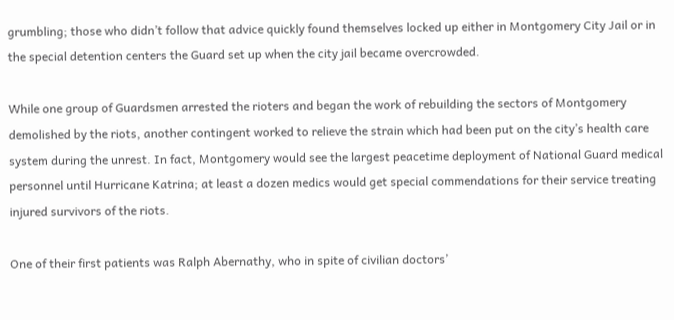grumbling; those who didn’t follow that advice quickly found themselves locked up either in Montgomery City Jail or in the special detention centers the Guard set up when the city jail became overcrowded.

While one group of Guardsmen arrested the rioters and began the work of rebuilding the sectors of Montgomery demolished by the riots, another contingent worked to relieve the strain which had been put on the city’s health care system during the unrest. In fact, Montgomery would see the largest peacetime deployment of National Guard medical personnel until Hurricane Katrina; at least a dozen medics would get special commendations for their service treating injured survivors of the riots.

One of their first patients was Ralph Abernathy, who in spite of civilian doctors’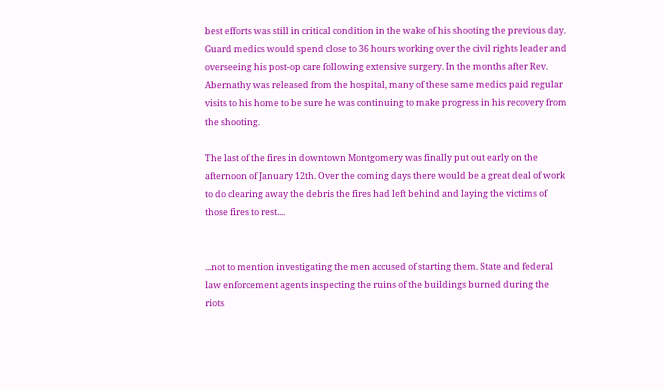best efforts was still in critical condition in the wake of his shooting the previous day. Guard medics would spend close to 36 hours working over the civil rights leader and overseeing his post-op care following extensive surgery. In the months after Rev. Abernathy was released from the hospital, many of these same medics paid regular visits to his home to be sure he was continuing to make progress in his recovery from the shooting.

The last of the fires in downtown Montgomery was finally put out early on the afternoon of January 12th. Over the coming days there would be a great deal of work to do clearing away the debris the fires had left behind and laying the victims of those fires to rest....


...not to mention investigating the men accused of starting them. State and federal law enforcement agents inspecting the ruins of the buildings burned during the riots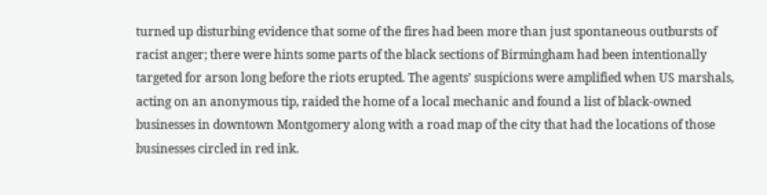turned up disturbing evidence that some of the fires had been more than just spontaneous outbursts of racist anger; there were hints some parts of the black sections of Birmingham had been intentionally targeted for arson long before the riots erupted. The agents’ suspicions were amplified when US marshals, acting on an anonymous tip, raided the home of a local mechanic and found a list of black-owned businesses in downtown Montgomery along with a road map of the city that had the locations of those businesses circled in red ink.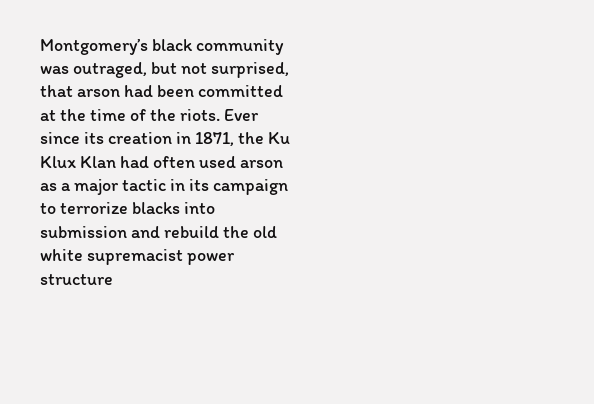Montgomery’s black community was outraged, but not surprised, that arson had been committed at the time of the riots. Ever since its creation in 1871, the Ku Klux Klan had often used arson as a major tactic in its campaign to terrorize blacks into submission and rebuild the old white supremacist power structure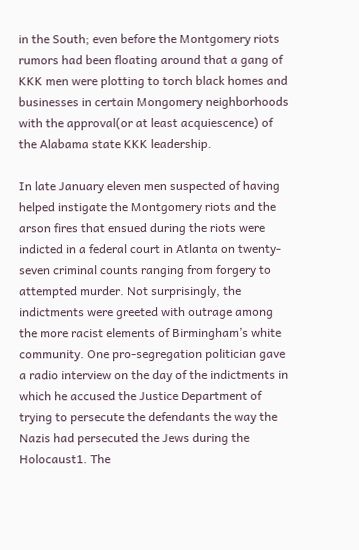in the South; even before the Montgomery riots rumors had been floating around that a gang of KKK men were plotting to torch black homes and businesses in certain Mongomery neighborhoods with the approval(or at least acquiescence) of the Alabama state KKK leadership.

In late January eleven men suspected of having helped instigate the Montgomery riots and the arson fires that ensued during the riots were indicted in a federal court in Atlanta on twenty-seven criminal counts ranging from forgery to attempted murder. Not surprisingly, the indictments were greeted with outrage among the more racist elements of Birmingham’s white community. One pro-segregation politician gave a radio interview on the day of the indictments in which he accused the Justice Department of trying to persecute the defendants the way the Nazis had persecuted the Jews during the Holocaust1. The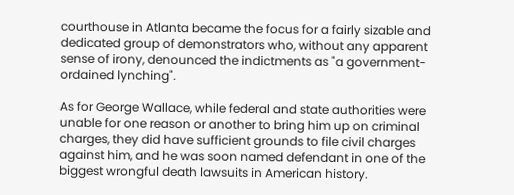courthouse in Atlanta became the focus for a fairly sizable and dedicated group of demonstrators who, without any apparent sense of irony, denounced the indictments as "a government-ordained lynching".

As for George Wallace, while federal and state authorities were unable for one reason or another to bring him up on criminal charges, they did have sufficient grounds to file civil charges against him, and he was soon named defendant in one of the biggest wrongful death lawsuits in American history.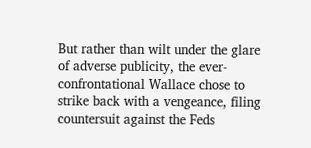But rather than wilt under the glare of adverse publicity, the ever-confrontational Wallace chose to strike back with a vengeance, filing countersuit against the Feds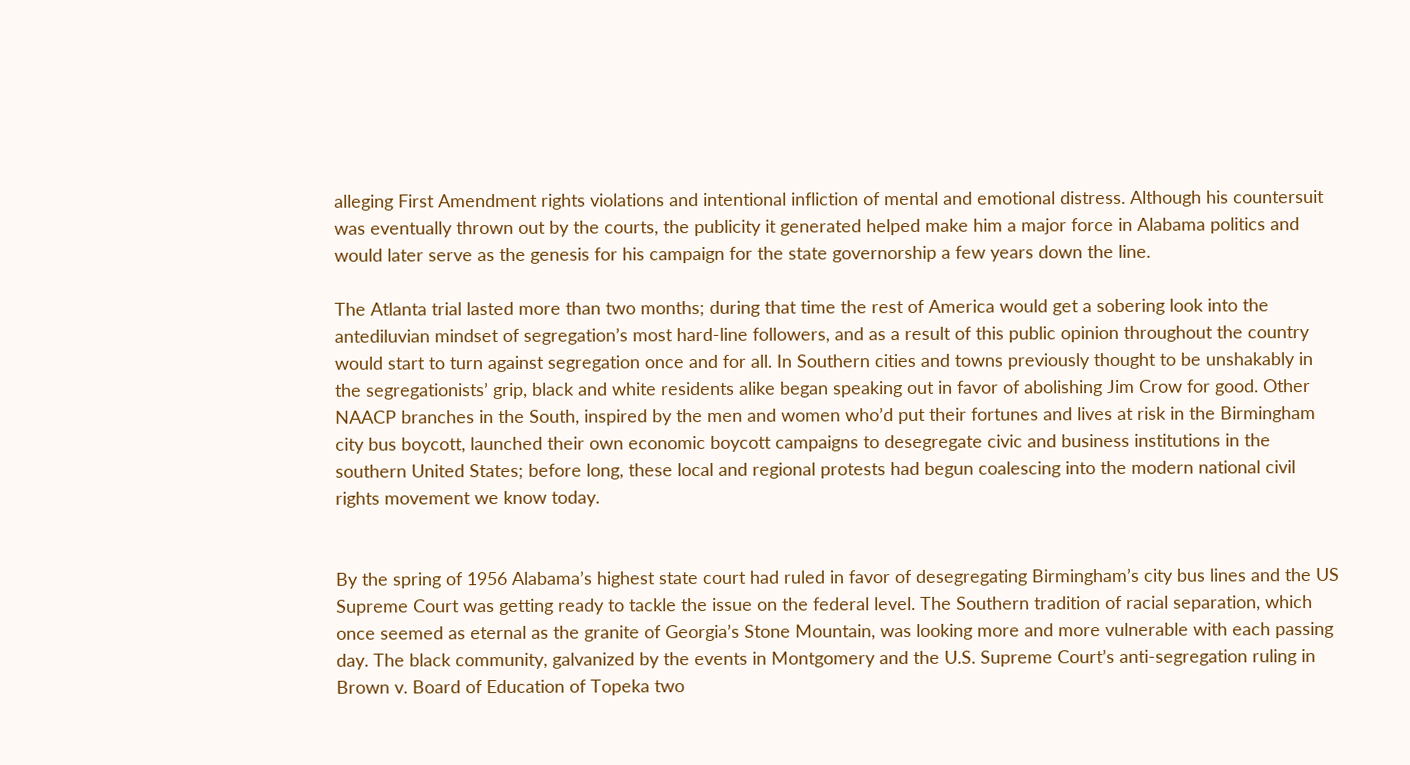alleging First Amendment rights violations and intentional infliction of mental and emotional distress. Although his countersuit was eventually thrown out by the courts, the publicity it generated helped make him a major force in Alabama politics and would later serve as the genesis for his campaign for the state governorship a few years down the line.

The Atlanta trial lasted more than two months; during that time the rest of America would get a sobering look into the antediluvian mindset of segregation’s most hard-line followers, and as a result of this public opinion throughout the country would start to turn against segregation once and for all. In Southern cities and towns previously thought to be unshakably in the segregationists’ grip, black and white residents alike began speaking out in favor of abolishing Jim Crow for good. Other NAACP branches in the South, inspired by the men and women who’d put their fortunes and lives at risk in the Birmingham city bus boycott, launched their own economic boycott campaigns to desegregate civic and business institutions in the southern United States; before long, these local and regional protests had begun coalescing into the modern national civil rights movement we know today.


By the spring of 1956 Alabama’s highest state court had ruled in favor of desegregating Birmingham’s city bus lines and the US Supreme Court was getting ready to tackle the issue on the federal level. The Southern tradition of racial separation, which once seemed as eternal as the granite of Georgia’s Stone Mountain, was looking more and more vulnerable with each passing day. The black community, galvanized by the events in Montgomery and the U.S. Supreme Court’s anti-segregation ruling in Brown v. Board of Education of Topeka two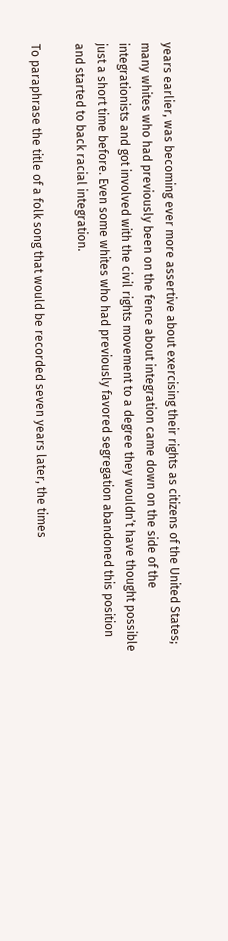years earlier, was becoming ever more assertive about exercising their rights as citizens of the United States; many whites who had previously been on the fence about integration came down on the side of the integrationists and got involved with the civil rights movement to a degree they wouldn’t have thought possible just a short time before. Even some whites who had previously favored segregation abandoned this position and started to back racial integration.

To paraphrase the title of a folk song that would be recorded seven years later, the times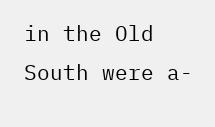in the Old South were a-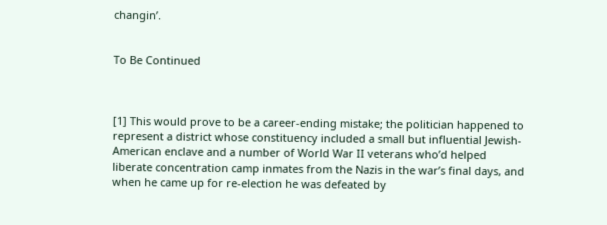changin’.


To Be Continued



[1] This would prove to be a career-ending mistake; the politician happened to represent a district whose constituency included a small but influential Jewish-American enclave and a number of World War II veterans who’d helped liberate concentration camp inmates from the Nazis in the war’s final days, and when he came up for re-election he was defeated by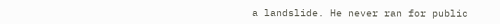a landslide. He never ran for public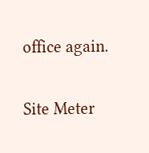office again.


Site Meter